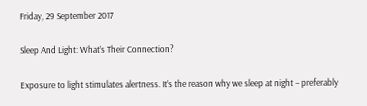Friday, 29 September 2017

Sleep And Light: What’s Their Connection?

Exposure to light stimulates alertness. It’s the reason why we sleep at night – preferably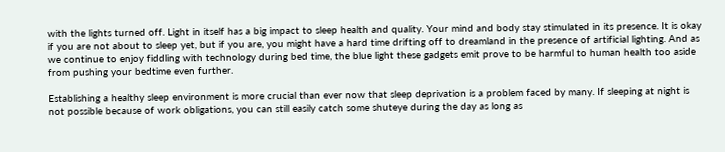with the lights turned off. Light in itself has a big impact to sleep health and quality. Your mind and body stay stimulated in its presence. It is okay if you are not about to sleep yet, but if you are, you might have a hard time drifting off to dreamland in the presence of artificial lighting. And as we continue to enjoy fiddling with technology during bed time, the blue light these gadgets emit prove to be harmful to human health too aside from pushing your bedtime even further.

Establishing a healthy sleep environment is more crucial than ever now that sleep deprivation is a problem faced by many. If sleeping at night is not possible because of work obligations, you can still easily catch some shuteye during the day as long as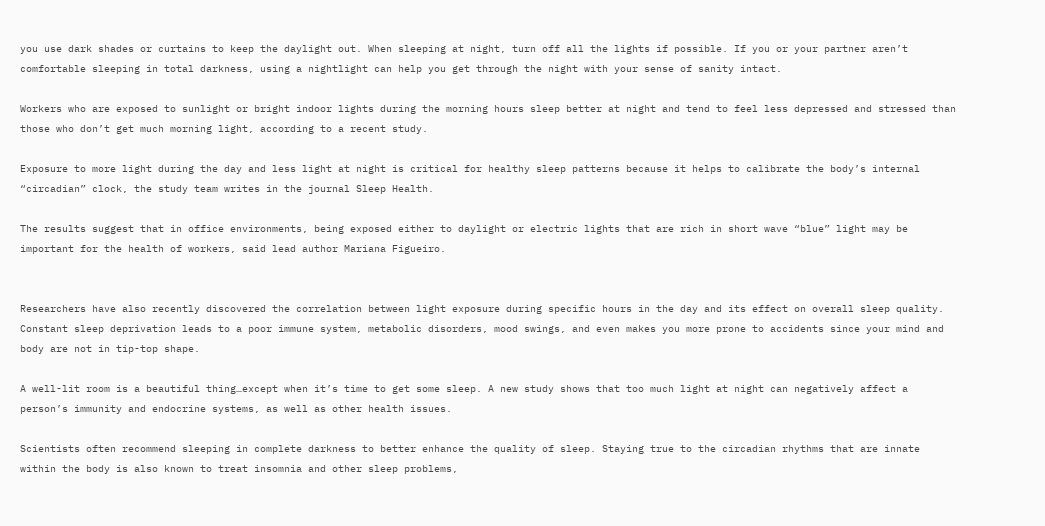you use dark shades or curtains to keep the daylight out. When sleeping at night, turn off all the lights if possible. If you or your partner aren’t comfortable sleeping in total darkness, using a nightlight can help you get through the night with your sense of sanity intact.

Workers who are exposed to sunlight or bright indoor lights during the morning hours sleep better at night and tend to feel less depressed and stressed than those who don’t get much morning light, according to a recent study.

Exposure to more light during the day and less light at night is critical for healthy sleep patterns because it helps to calibrate the body’s internal “circadian” clock, the study team writes in the journal Sleep Health.

The results suggest that in office environments, being exposed either to daylight or electric lights that are rich in short wave “blue” light may be important for the health of workers, said lead author Mariana Figueiro.


Researchers have also recently discovered the correlation between light exposure during specific hours in the day and its effect on overall sleep quality. Constant sleep deprivation leads to a poor immune system, metabolic disorders, mood swings, and even makes you more prone to accidents since your mind and body are not in tip-top shape.

A well-lit room is a beautiful thing…except when it’s time to get some sleep. A new study shows that too much light at night can negatively affect a person’s immunity and endocrine systems, as well as other health issues.

Scientists often recommend sleeping in complete darkness to better enhance the quality of sleep. Staying true to the circadian rhythms that are innate within the body is also known to treat insomnia and other sleep problems,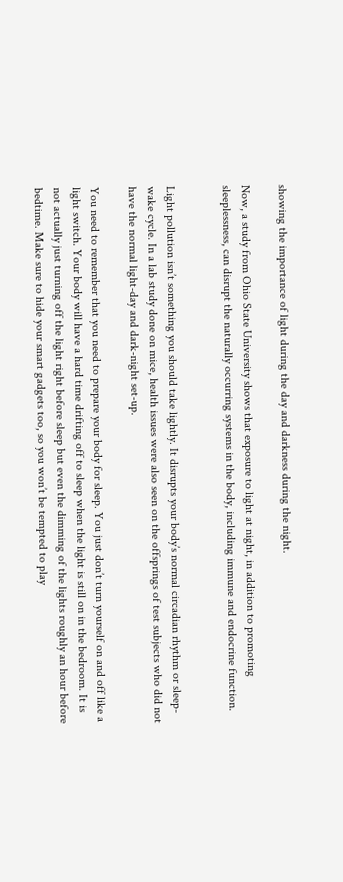showing the importance of light during the day and darkness during the night.

Now, a study from Ohio State University shows that exposure to light at night, in addition to promoting sleeplessness, can disrupt the naturally occurring systems in the body, including immune and endocrine function.


Light pollution isn’t something you should take lightly. It disrupts your body’s normal circadian rhythm or sleep-wake cycle. In a lab study done on mice, health issues were also seen on the offsprings of test subjects who did not have the normal light-day and dark-night set-up.

You need to remember that you need to prepare your body for sleep. You just don’t turn yourself on and off like a light switch. Your body will have a hard time drifting off to sleep when the light is still on in the bedroom. It is not actually just turning off the light right before sleep but even the dimming of the lights roughly an hour before bedtime. Make sure to hide your smart gadgets too, so you won’t be tempted to play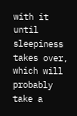with it until sleepiness takes over, which will probably take a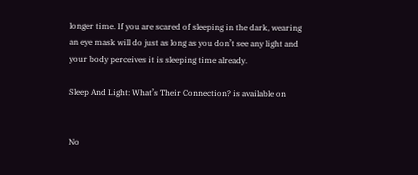longer time. If you are scared of sleeping in the dark, wearing an eye mask will do just as long as you don’t see any light and your body perceives it is sleeping time already.

Sleep And Light: What’s Their Connection? is available on


No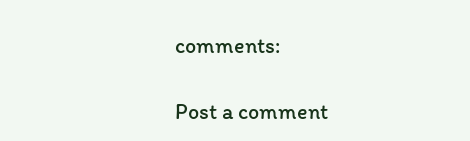comments:

Post a comment